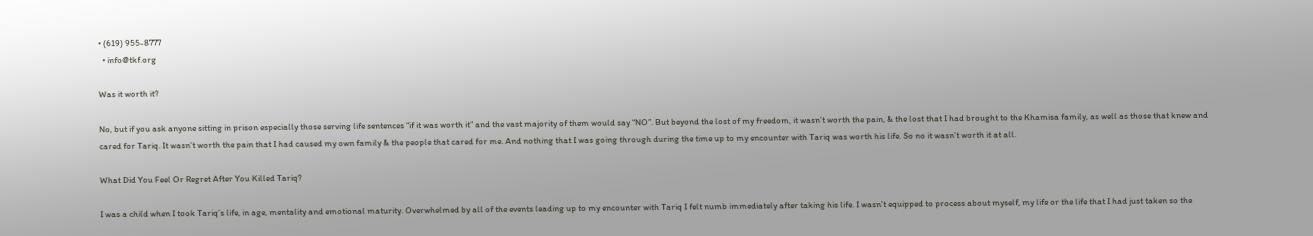• (619) 955-8777
  • info@tkf.org

Was it worth it?

No, but if you ask anyone sitting in prison especially those serving life sentences “if it was worth it” and the vast majority of them would say “NO”. But beyond the lost of my freedom, it wasn’t worth the pain, & the lost that I had brought to the Khamisa family, as well as those that knew and cared for Tariq. It wasn’t worth the pain that I had caused my own family & the people that cared for me. And nothing that I was going through during the time up to my encounter with Tariq was worth his life. So no it wasn’t worth it at all.

What Did You Feel Or Regret After You Killed Tariq?

I was a child when I took Tariq’s life, in age, mentality and emotional maturity. Overwhelmed by all of the events leading up to my encounter with Tariq I felt numb immediately after taking his life. I wasn’t equipped to process about myself, my life or the life that I had just taken so the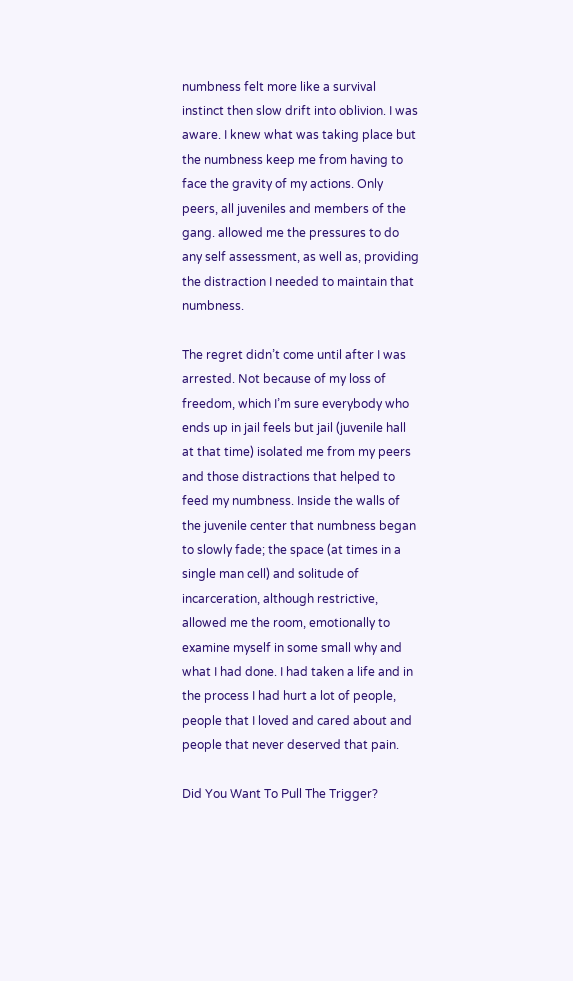numbness felt more like a survival instinct then slow drift into oblivion. I was aware. I knew what was taking place but the numbness keep me from having to face the gravity of my actions. Only peers, all juveniles and members of the gang. allowed me the pressures to do any self assessment, as well as, providing the distraction I needed to maintain that numbness.

The regret didn’t come until after I was arrested. Not because of my loss of freedom, which I’m sure everybody who ends up in jail feels but jail (juvenile hall at that time) isolated me from my peers and those distractions that helped to feed my numbness. Inside the walls of the juvenile center that numbness began to slowly fade; the space (at times in a single man cell) and solitude of incarceration, although restrictive, allowed me the room, emotionally to examine myself in some small why and what I had done. I had taken a life and in the process I had hurt a lot of people, people that I loved and cared about and people that never deserved that pain.

Did You Want To Pull The Trigger?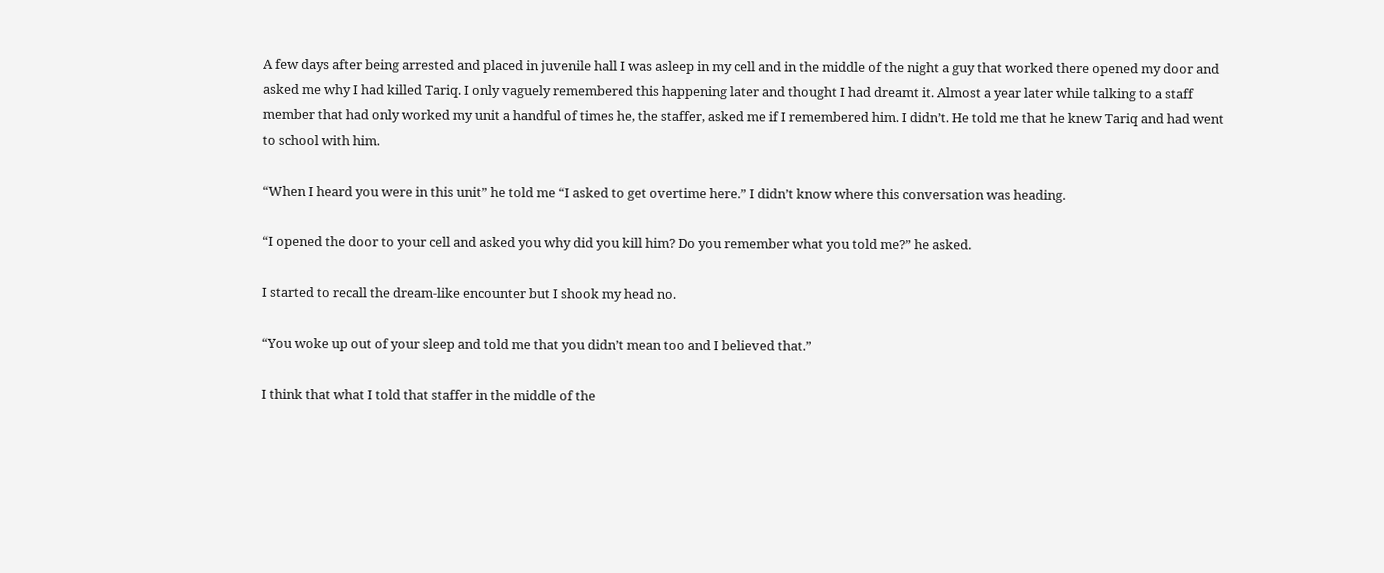A few days after being arrested and placed in juvenile hall I was asleep in my cell and in the middle of the night a guy that worked there opened my door and asked me why I had killed Tariq. I only vaguely remembered this happening later and thought I had dreamt it. Almost a year later while talking to a staff member that had only worked my unit a handful of times he, the staffer, asked me if I remembered him. I didn’t. He told me that he knew Tariq and had went to school with him.

“When I heard you were in this unit” he told me “I asked to get overtime here.” I didn’t know where this conversation was heading.

“I opened the door to your cell and asked you why did you kill him? Do you remember what you told me?” he asked.

I started to recall the dream-like encounter but I shook my head no.

“You woke up out of your sleep and told me that you didn’t mean too and I believed that.”

I think that what I told that staffer in the middle of the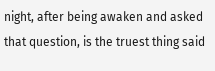night, after being awaken and asked that question, is the truest thing said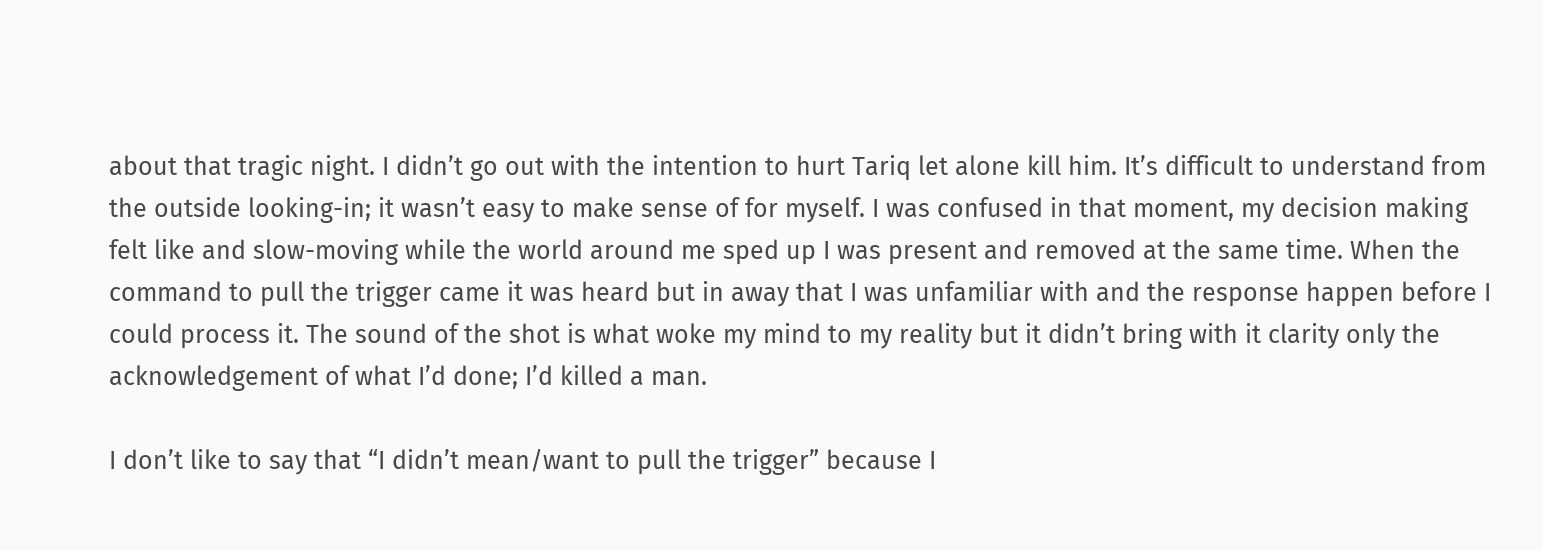about that tragic night. I didn’t go out with the intention to hurt Tariq let alone kill him. It’s difficult to understand from the outside looking-in; it wasn’t easy to make sense of for myself. I was confused in that moment, my decision making felt like and slow-moving while the world around me sped up I was present and removed at the same time. When the command to pull the trigger came it was heard but in away that I was unfamiliar with and the response happen before I could process it. The sound of the shot is what woke my mind to my reality but it didn’t bring with it clarity only the acknowledgement of what I’d done; I’d killed a man.

I don’t like to say that “I didn’t mean/want to pull the trigger” because I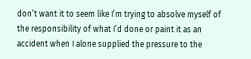don’t want it to seem like I’m trying to absolve myself of the responsibility of what I’d done or paint it as an accident when I alone supplied the pressure to the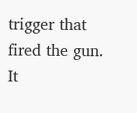trigger that fired the gun. It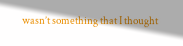wasn’t something that I thought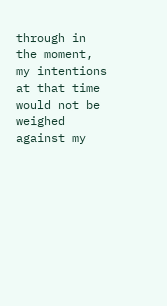through in the moment, my intentions at that time would not be weighed against my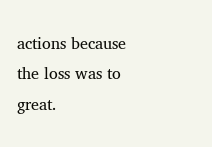actions because the loss was to great.